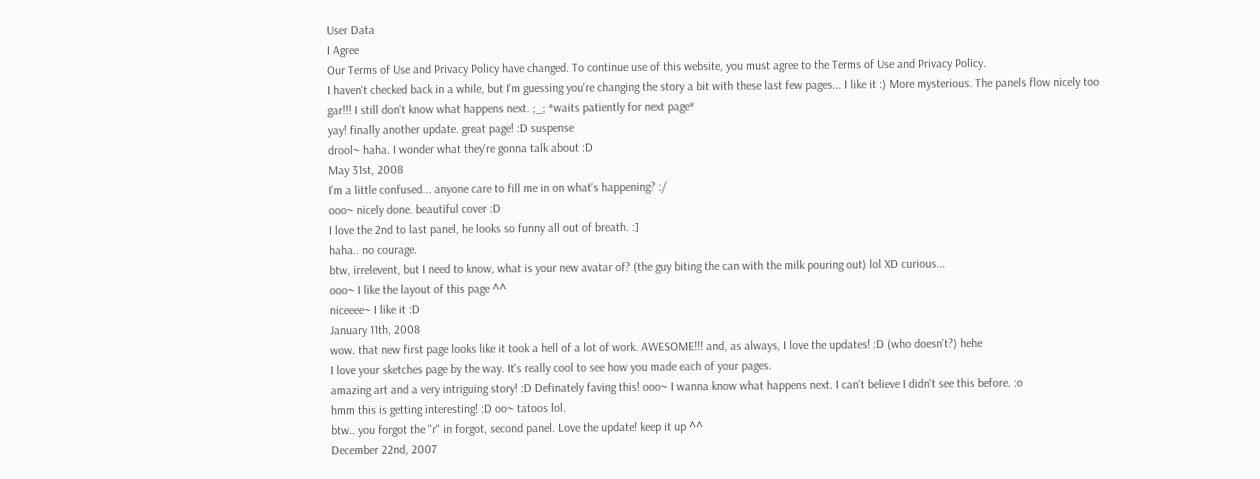User Data
I Agree
Our Terms of Use and Privacy Policy have changed. To continue use of this website, you must agree to the Terms of Use and Privacy Policy.
I haven't checked back in a while, but I'm guessing you're changing the story a bit with these last few pages... I like it :) More mysterious. The panels flow nicely too
gar!!! I still don't know what happens next. ;_; *waits patiently for next page*
yay! finally another update. great page! :D suspense
drool~ haha. I wonder what they're gonna talk about :D
May 31st, 2008
I'm a little confused... anyone care to fill me in on what's happening? :/
ooo~ nicely done. beautiful cover :D
I love the 2nd to last panel, he looks so funny all out of breath. :]
haha.. no courage.
btw, irrelevent, but I need to know, what is your new avatar of? (the guy biting the can with the milk pouring out) lol XD curious...
ooo~ I like the layout of this page ^^
niceeee~ I like it :D
January 11th, 2008
wow. that new first page looks like it took a hell of a lot of work. AWESOME!!! and, as always, I love the updates! :D (who doesn't?) hehe
I love your sketches page by the way. It's really cool to see how you made each of your pages.
amazing art and a very intriguing story! :D Definately faving this! ooo~ I wanna know what happens next. I can't believe I didn't see this before. :o
hmm this is getting interesting! :D oo~ tatoos lol.
btw.. you forgot the "r" in forgot, second panel. Love the update! keep it up ^^
December 22nd, 2007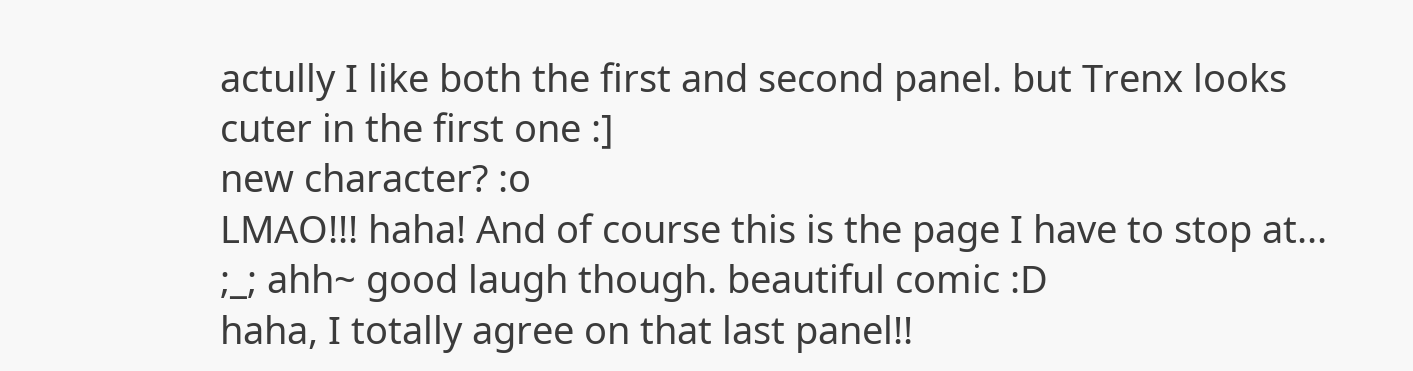actully I like both the first and second panel. but Trenx looks cuter in the first one :]
new character? :o
LMAO!!! haha! And of course this is the page I have to stop at... ;_; ahh~ good laugh though. beautiful comic :D
haha, I totally agree on that last panel!!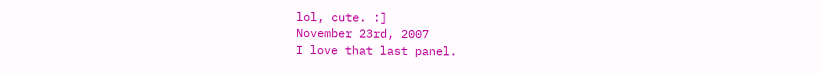lol, cute. :]
November 23rd, 2007
I love that last panel.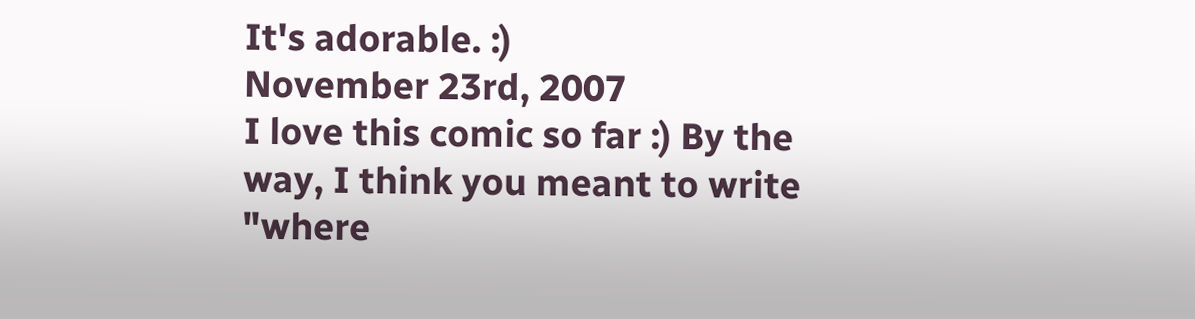It's adorable. :)
November 23rd, 2007
I love this comic so far :) By the way, I think you meant to write "where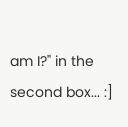am I?" in the second box... :]